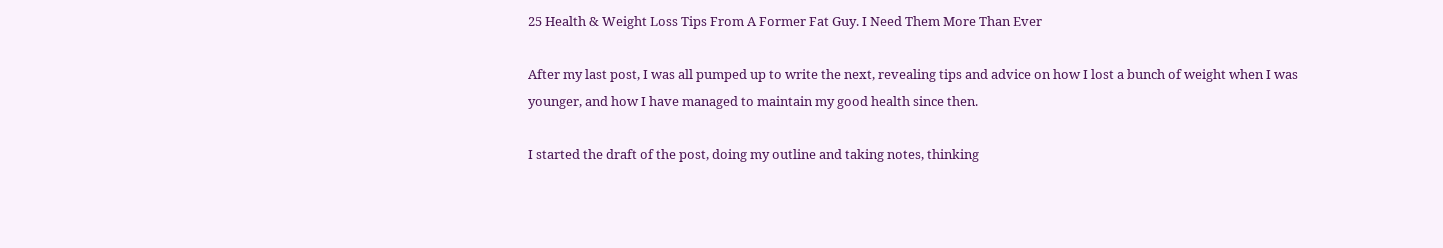25 Health & Weight Loss Tips From A Former Fat Guy. I Need Them More Than Ever

After my last post, I was all pumped up to write the next, revealing tips and advice on how I lost a bunch of weight when I was younger, and how I have managed to maintain my good health since then.

I started the draft of the post, doing my outline and taking notes, thinking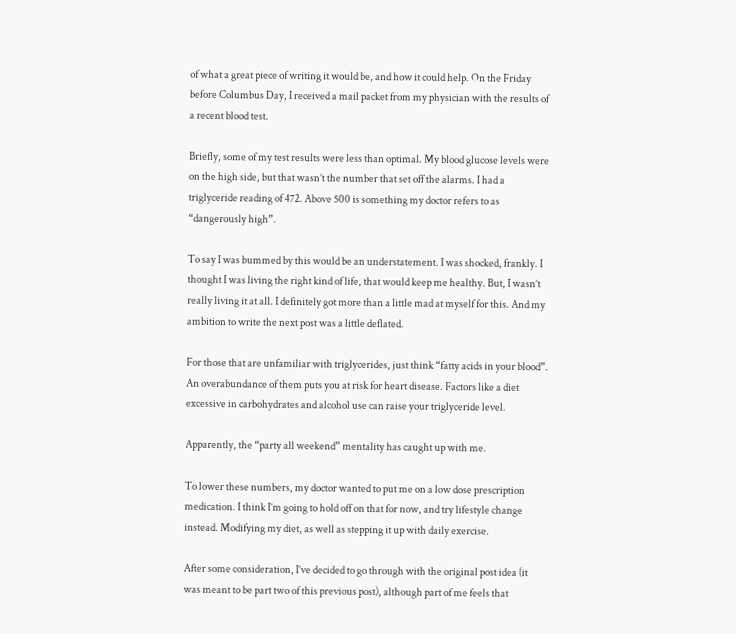of what a great piece of writing it would be, and how it could help. On the Friday before Columbus Day, I received a mail packet from my physician with the results of a recent blood test.

Briefly, some of my test results were less than optimal. My blood glucose levels were on the high side, but that wasn’t the number that set off the alarms. I had a triglyceride reading of 472. Above 500 is something my doctor refers to as “dangerously high”.

To say I was bummed by this would be an understatement. I was shocked, frankly. I thought I was living the right kind of life, that would keep me healthy. But, I wasn’t really living it at all. I definitely got more than a little mad at myself for this. And my ambition to write the next post was a little deflated.

For those that are unfamiliar with triglycerides, just think “fatty acids in your blood”. An overabundance of them puts you at risk for heart disease. Factors like a diet excessive in carbohydrates and alcohol use can raise your triglyceride level.

Apparently, the “party all weekend” mentality has caught up with me.

To lower these numbers, my doctor wanted to put me on a low dose prescription medication. I think I’m going to hold off on that for now, and try lifestyle change instead. Modifying my diet, as well as stepping it up with daily exercise.

After some consideration, I’ve decided to go through with the original post idea (it was meant to be part two of this previous post), although part of me feels that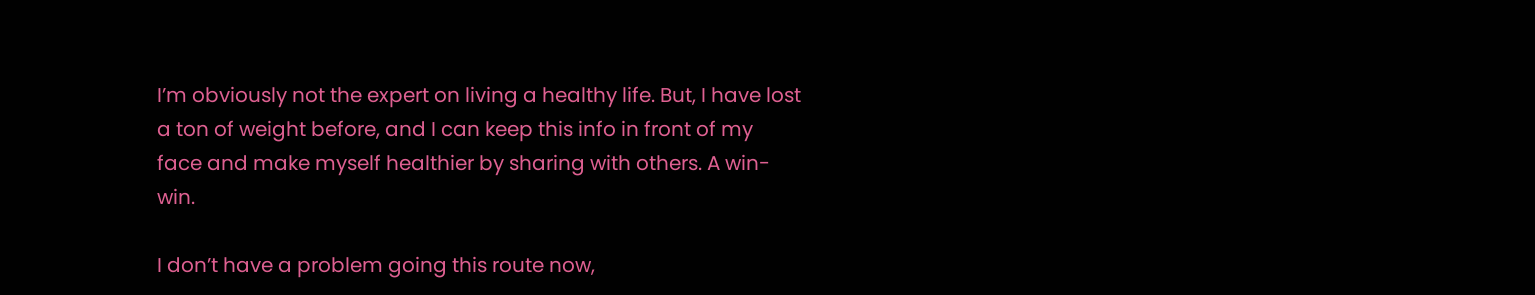I’m obviously not the expert on living a healthy life. But, I have lost a ton of weight before, and I can keep this info in front of my face and make myself healthier by sharing with others. A win-win.

I don’t have a problem going this route now,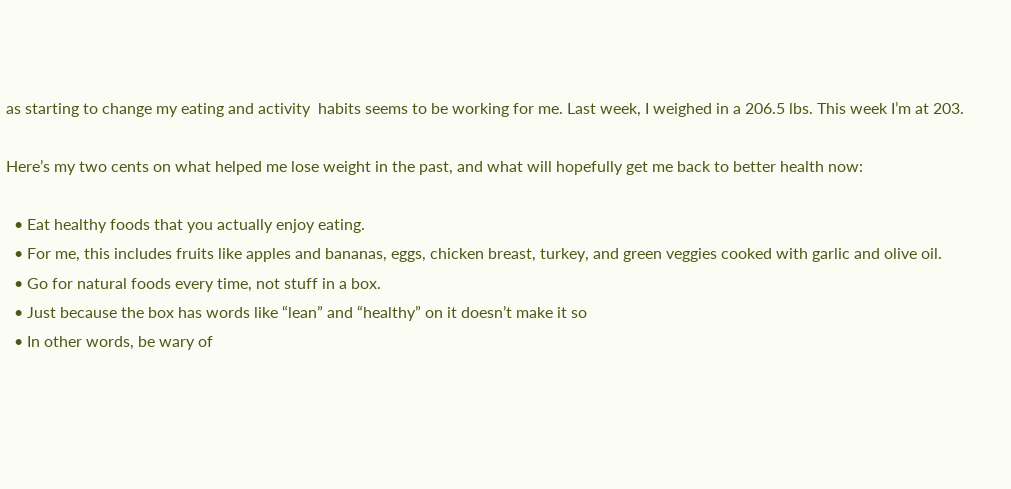as starting to change my eating and activity  habits seems to be working for me. Last week, I weighed in a 206.5 lbs. This week I’m at 203.

Here’s my two cents on what helped me lose weight in the past, and what will hopefully get me back to better health now:

  • Eat healthy foods that you actually enjoy eating.
  • For me, this includes fruits like apples and bananas, eggs, chicken breast, turkey, and green veggies cooked with garlic and olive oil.
  • Go for natural foods every time, not stuff in a box.
  • Just because the box has words like “lean” and “healthy” on it doesn’t make it so
  • In other words, be wary of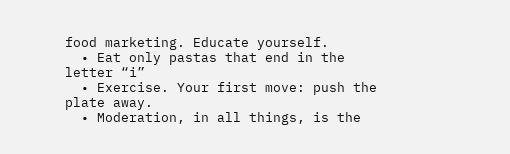food marketing. Educate yourself.
  • Eat only pastas that end in the letter “i”
  • Exercise. Your first move: push the plate away.
  • Moderation, in all things, is the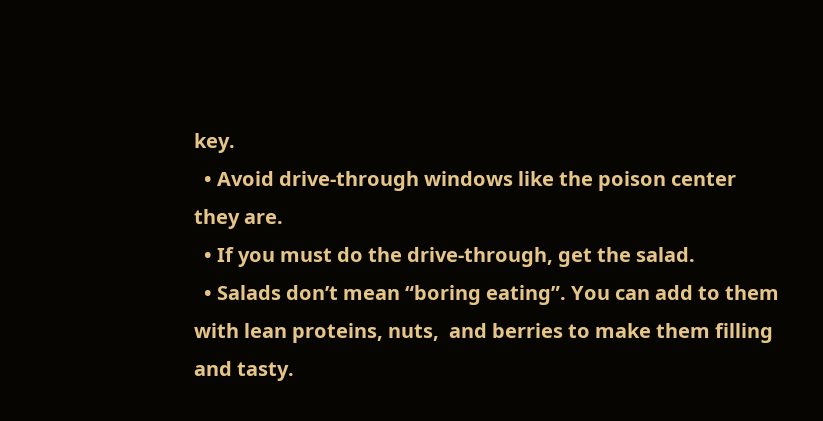key.
  • Avoid drive-through windows like the poison center they are.
  • If you must do the drive-through, get the salad.
  • Salads don’t mean “boring eating”. You can add to them with lean proteins, nuts,  and berries to make them filling and tasty.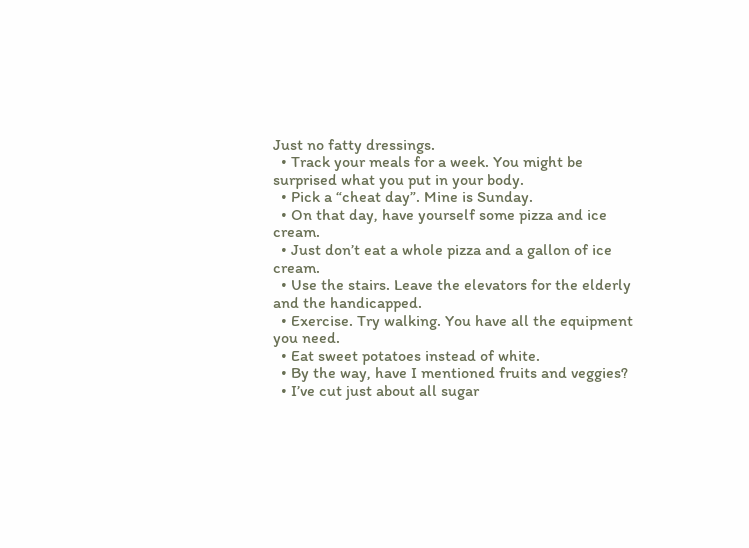Just no fatty dressings.
  • Track your meals for a week. You might be surprised what you put in your body.
  • Pick a “cheat day”. Mine is Sunday.
  • On that day, have yourself some pizza and ice cream.
  • Just don’t eat a whole pizza and a gallon of ice cream.
  • Use the stairs. Leave the elevators for the elderly and the handicapped.
  • Exercise. Try walking. You have all the equipment you need.
  • Eat sweet potatoes instead of white.
  • By the way, have I mentioned fruits and veggies?
  • I’ve cut just about all sugar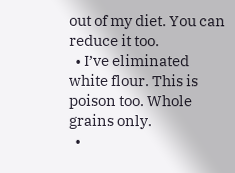out of my diet. You can reduce it too.
  • I’ve eliminated white flour. This is poison too. Whole grains only.
  •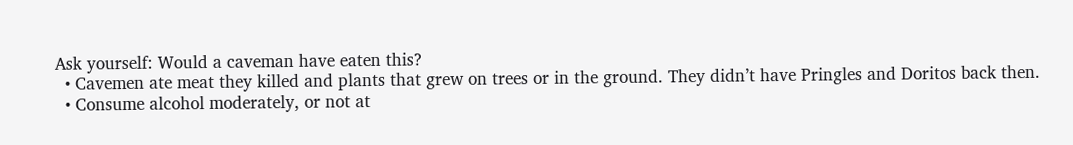Ask yourself: Would a caveman have eaten this?
  • Cavemen ate meat they killed and plants that grew on trees or in the ground. They didn’t have Pringles and Doritos back then.
  • Consume alcohol moderately, or not at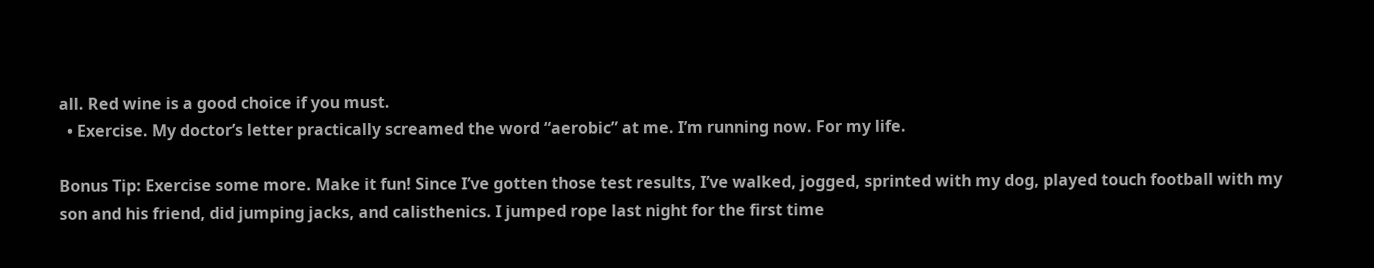all. Red wine is a good choice if you must.
  • Exercise. My doctor’s letter practically screamed the word “aerobic” at me. I’m running now. For my life.

Bonus Tip: Exercise some more. Make it fun! Since I’ve gotten those test results, I’ve walked, jogged, sprinted with my dog, played touch football with my son and his friend, did jumping jacks, and calisthenics. I jumped rope last night for the first time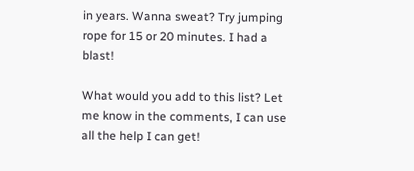in years. Wanna sweat? Try jumping rope for 15 or 20 minutes. I had a blast!

What would you add to this list? Let me know in the comments, I can use all the help I can get!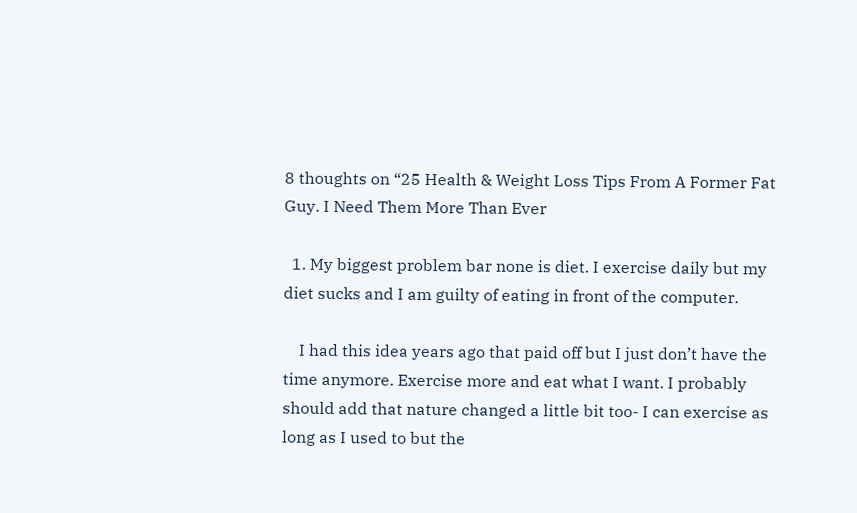8 thoughts on “25 Health & Weight Loss Tips From A Former Fat Guy. I Need Them More Than Ever

  1. My biggest problem bar none is diet. I exercise daily but my diet sucks and I am guilty of eating in front of the computer.

    I had this idea years ago that paid off but I just don’t have the time anymore. Exercise more and eat what I want. I probably should add that nature changed a little bit too- I can exercise as long as I used to but the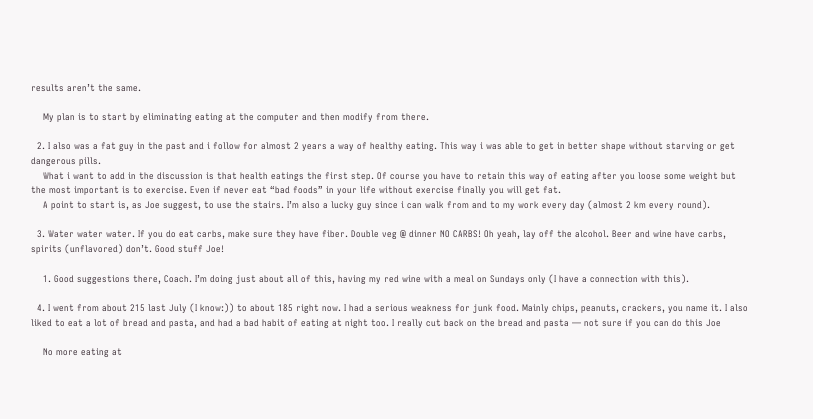results aren’t the same.

    My plan is to start by eliminating eating at the computer and then modify from there.

  2. I also was a fat guy in the past and i follow for almost 2 years a way of healthy eating. This way i was able to get in better shape without starving or get dangerous pills.
    What i want to add in the discussion is that health eatings the first step. Of course you have to retain this way of eating after you loose some weight but the most important is to exercise. Even if never eat “bad foods” in your life without exercise finally you will get fat.
    A point to start is, as Joe suggest, to use the stairs. I’m also a lucky guy since i can walk from and to my work every day (almost 2 km every round).

  3. Water water water. If you do eat carbs, make sure they have fiber. Double veg @ dinner NO CARBS! Oh yeah, lay off the alcohol. Beer and wine have carbs, spirits (unflavored) don’t. Good stuff Joe!

    1. Good suggestions there, Coach. I’m doing just about all of this, having my red wine with a meal on Sundays only (I have a connection with this).

  4. I went from about 215 last July (I know:)) to about 185 right now. I had a serious weakness for junk food. Mainly chips, peanuts, crackers, you name it. I also liked to eat a lot of bread and pasta, and had a bad habit of eating at night too. I really cut back on the bread and pasta — not sure if you can do this Joe

    No more eating at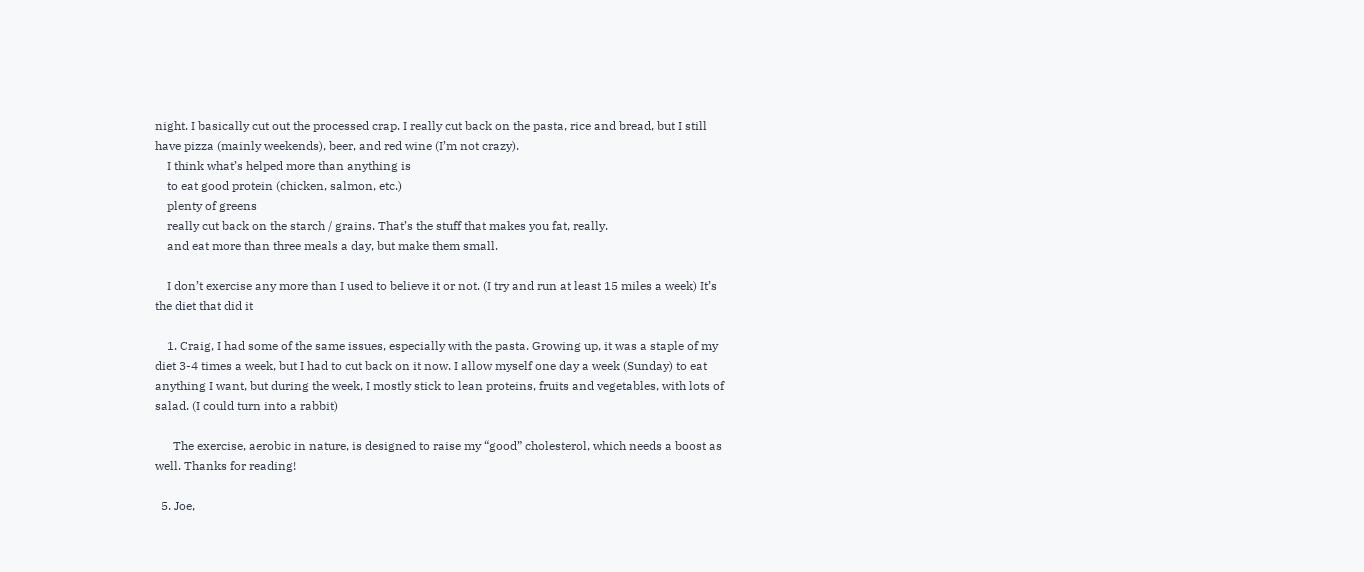night. I basically cut out the processed crap. I really cut back on the pasta, rice and bread, but I still have pizza (mainly weekends), beer, and red wine (I’m not crazy).
    I think what’s helped more than anything is
    to eat good protein (chicken, salmon, etc.)
    plenty of greens
    really cut back on the starch / grains. That’s the stuff that makes you fat, really.
    and eat more than three meals a day, but make them small.

    I don’t exercise any more than I used to believe it or not. (I try and run at least 15 miles a week) It’s the diet that did it

    1. Craig, I had some of the same issues, especially with the pasta. Growing up, it was a staple of my diet 3-4 times a week, but I had to cut back on it now. I allow myself one day a week (Sunday) to eat anything I want, but during the week, I mostly stick to lean proteins, fruits and vegetables, with lots of salad. (I could turn into a rabbit)

      The exercise, aerobic in nature, is designed to raise my “good” cholesterol, which needs a boost as well. Thanks for reading!

  5. Joe,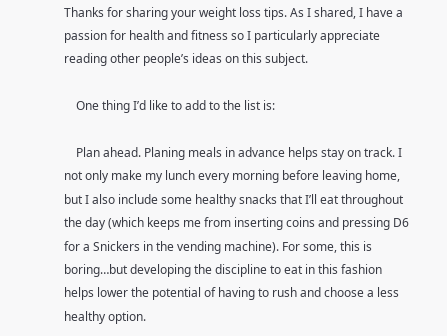Thanks for sharing your weight loss tips. As I shared, I have a passion for health and fitness so I particularly appreciate reading other people’s ideas on this subject.

    One thing I’d like to add to the list is:

    Plan ahead. Planing meals in advance helps stay on track. I not only make my lunch every morning before leaving home, but I also include some healthy snacks that I’ll eat throughout the day (which keeps me from inserting coins and pressing D6 for a Snickers in the vending machine). For some, this is boring…but developing the discipline to eat in this fashion helps lower the potential of having to rush and choose a less healthy option.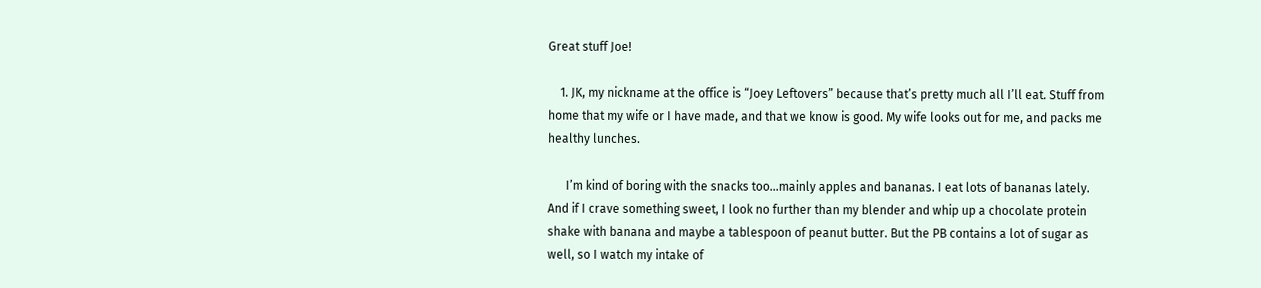Great stuff Joe!

    1. JK, my nickname at the office is “Joey Leftovers” because that’s pretty much all I’ll eat. Stuff from home that my wife or I have made, and that we know is good. My wife looks out for me, and packs me healthy lunches.

      I’m kind of boring with the snacks too…mainly apples and bananas. I eat lots of bananas lately. And if I crave something sweet, I look no further than my blender and whip up a chocolate protein shake with banana and maybe a tablespoon of peanut butter. But the PB contains a lot of sugar as well, so I watch my intake of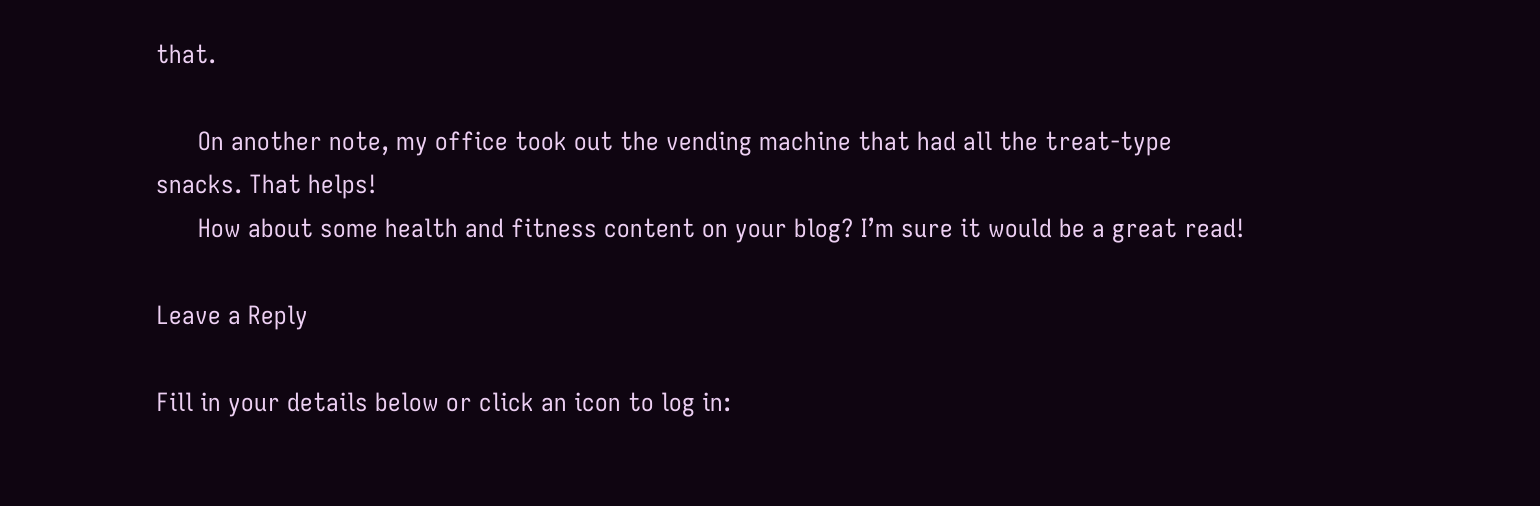that.

      On another note, my office took out the vending machine that had all the treat-type snacks. That helps!
      How about some health and fitness content on your blog? I’m sure it would be a great read!

Leave a Reply

Fill in your details below or click an icon to log in: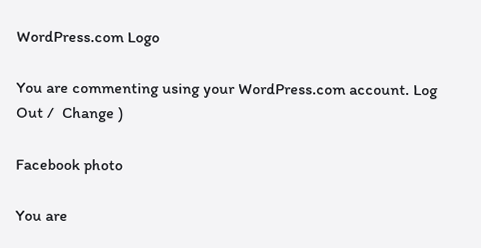WordPress.com Logo

You are commenting using your WordPress.com account. Log Out /  Change )

Facebook photo

You are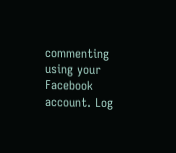commenting using your Facebook account. Log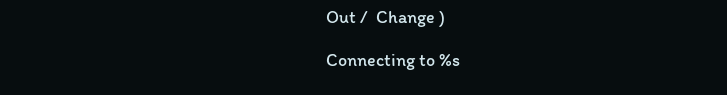Out /  Change )

Connecting to %s